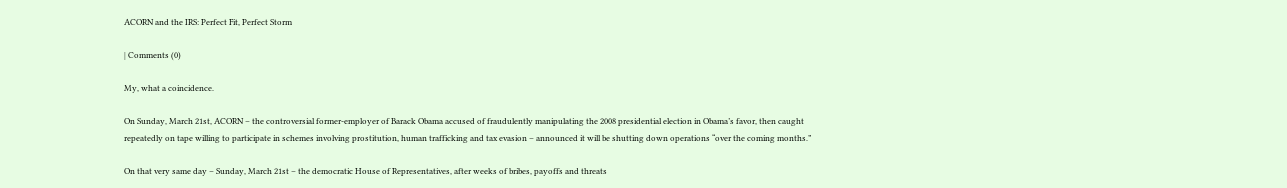ACORN and the IRS: Perfect Fit, Perfect Storm

| Comments (0)

My, what a coincidence.

On Sunday, March 21st, ACORN – the controversial former-employer of Barack Obama accused of fraudulently manipulating the 2008 presidential election in Obama’s favor, then caught repeatedly on tape willing to participate in schemes involving prostitution, human trafficking and tax evasion – announced it will be shutting down operations “over the coming months.”

On that very same day – Sunday, March 21st – the democratic House of Representatives, after weeks of bribes, payoffs and threats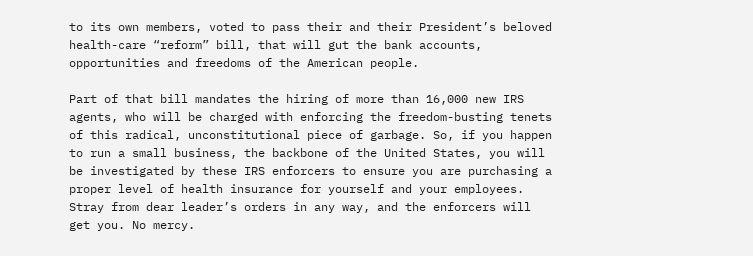to its own members, voted to pass their and their President’s beloved health-care “reform” bill, that will gut the bank accounts, opportunities and freedoms of the American people.

Part of that bill mandates the hiring of more than 16,000 new IRS agents, who will be charged with enforcing the freedom-busting tenets of this radical, unconstitutional piece of garbage. So, if you happen to run a small business, the backbone of the United States, you will be investigated by these IRS enforcers to ensure you are purchasing a proper level of health insurance for yourself and your employees. Stray from dear leader’s orders in any way, and the enforcers will get you. No mercy.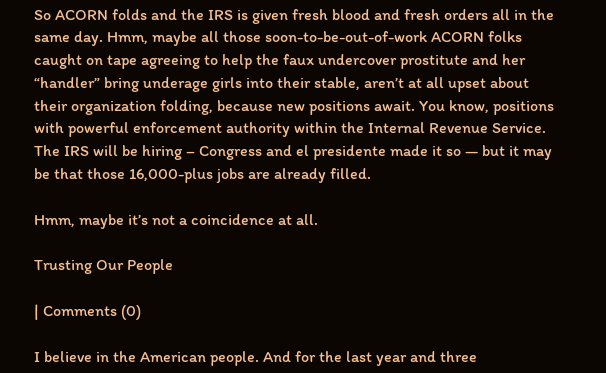So ACORN folds and the IRS is given fresh blood and fresh orders all in the same day. Hmm, maybe all those soon-to-be-out-of-work ACORN folks caught on tape agreeing to help the faux undercover prostitute and her “handler” bring underage girls into their stable, aren’t at all upset about their organization folding, because new positions await. You know, positions with powerful enforcement authority within the Internal Revenue Service. The IRS will be hiring – Congress and el presidente made it so — but it may be that those 16,000-plus jobs are already filled.

Hmm, maybe it’s not a coincidence at all.

Trusting Our People

| Comments (0)

I believe in the American people. And for the last year and three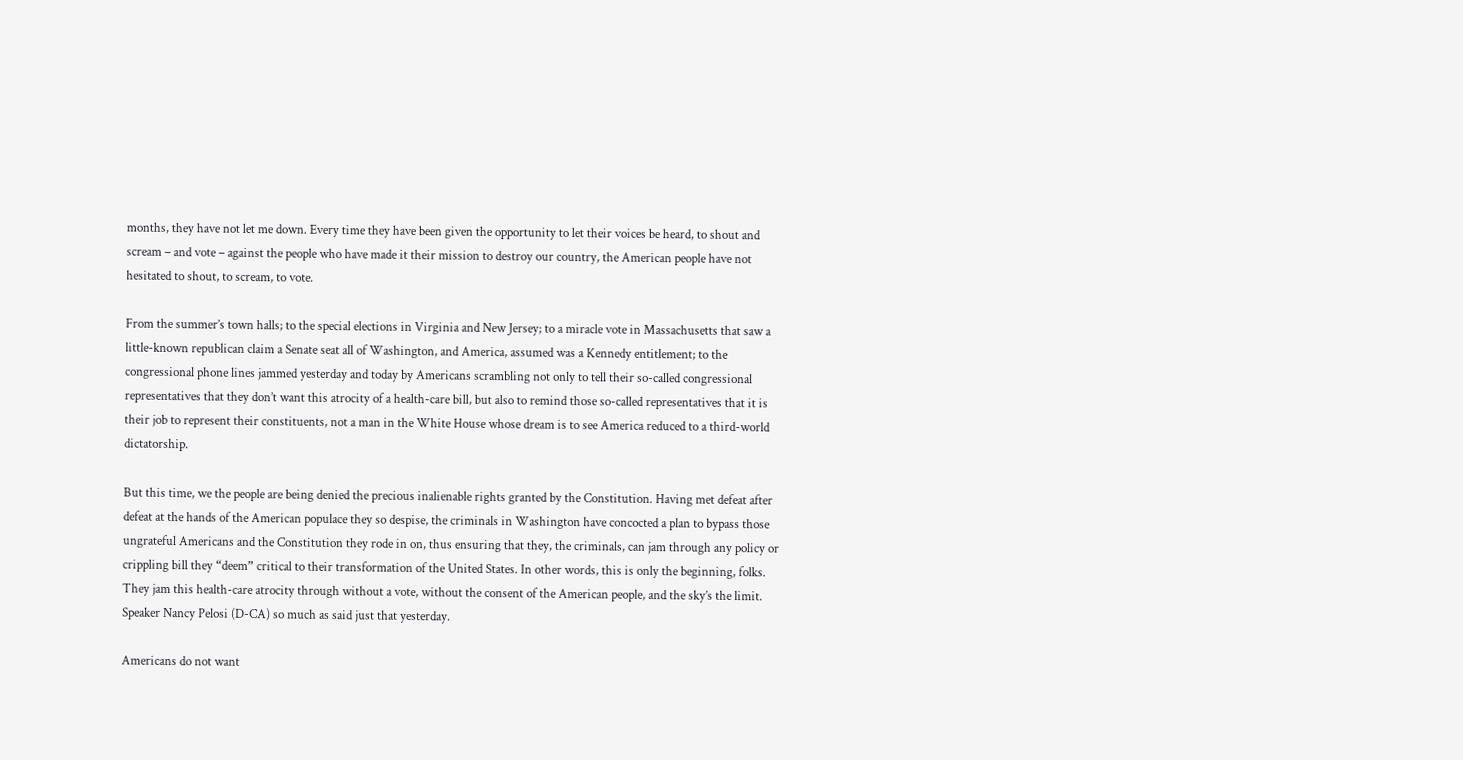months, they have not let me down. Every time they have been given the opportunity to let their voices be heard, to shout and scream – and vote – against the people who have made it their mission to destroy our country, the American people have not hesitated to shout, to scream, to vote.

From the summer’s town halls; to the special elections in Virginia and New Jersey; to a miracle vote in Massachusetts that saw a little-known republican claim a Senate seat all of Washington, and America, assumed was a Kennedy entitlement; to the congressional phone lines jammed yesterday and today by Americans scrambling not only to tell their so-called congressional representatives that they don’t want this atrocity of a health-care bill, but also to remind those so-called representatives that it is their job to represent their constituents, not a man in the White House whose dream is to see America reduced to a third-world dictatorship.

But this time, we the people are being denied the precious inalienable rights granted by the Constitution. Having met defeat after defeat at the hands of the American populace they so despise, the criminals in Washington have concocted a plan to bypass those ungrateful Americans and the Constitution they rode in on, thus ensuring that they, the criminals, can jam through any policy or crippling bill they “deem” critical to their transformation of the United States. In other words, this is only the beginning, folks. They jam this health-care atrocity through without a vote, without the consent of the American people, and the sky’s the limit. Speaker Nancy Pelosi (D-CA) so much as said just that yesterday.

Americans do not want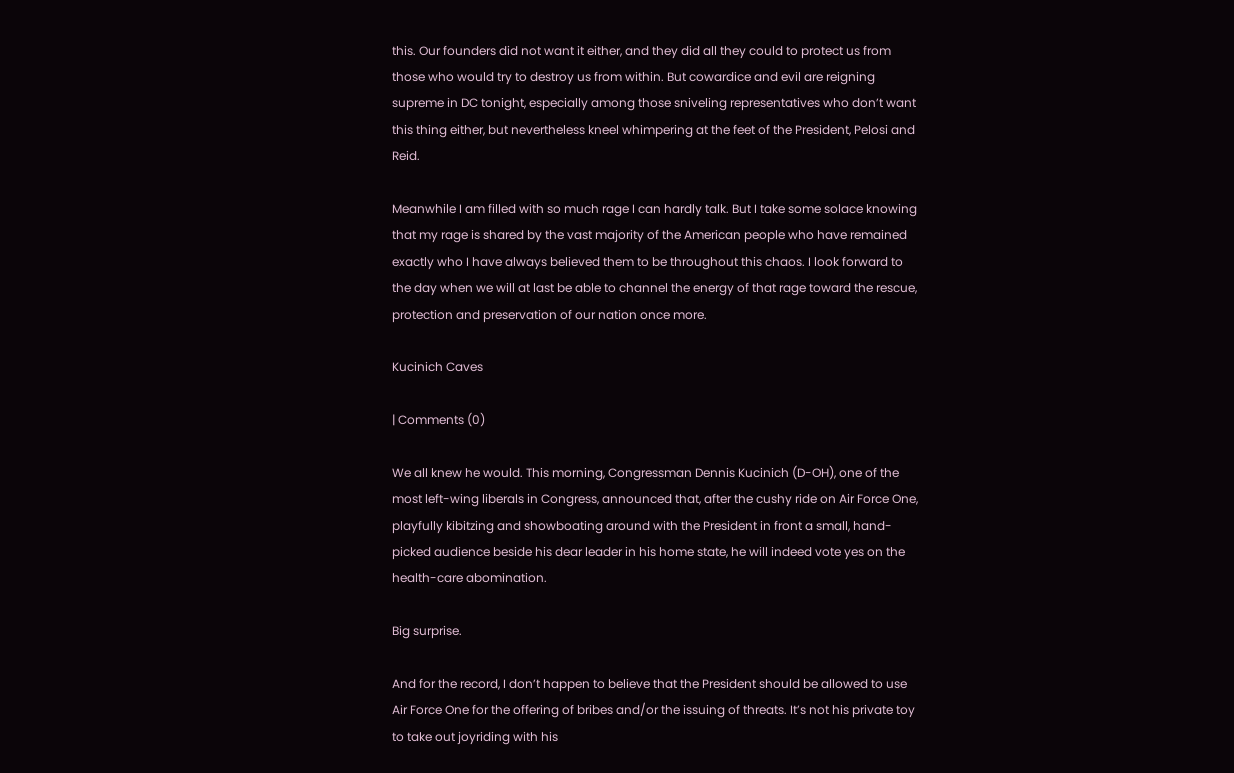this. Our founders did not want it either, and they did all they could to protect us from those who would try to destroy us from within. But cowardice and evil are reigning supreme in DC tonight, especially among those sniveling representatives who don’t want this thing either, but nevertheless kneel whimpering at the feet of the President, Pelosi and Reid.

Meanwhile I am filled with so much rage I can hardly talk. But I take some solace knowing that my rage is shared by the vast majority of the American people who have remained exactly who I have always believed them to be throughout this chaos. I look forward to the day when we will at last be able to channel the energy of that rage toward the rescue, protection and preservation of our nation once more.

Kucinich Caves

| Comments (0)

We all knew he would. This morning, Congressman Dennis Kucinich (D-OH), one of the most left-wing liberals in Congress, announced that, after the cushy ride on Air Force One, playfully kibitzing and showboating around with the President in front a small, hand-picked audience beside his dear leader in his home state, he will indeed vote yes on the health-care abomination.

Big surprise.

And for the record, I don’t happen to believe that the President should be allowed to use Air Force One for the offering of bribes and/or the issuing of threats. It’s not his private toy to take out joyriding with his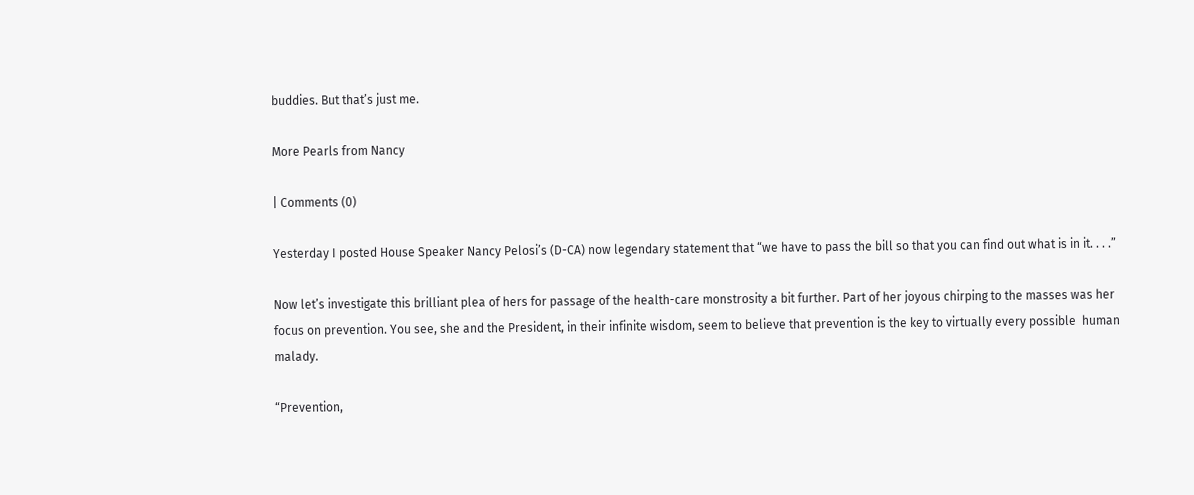buddies. But that’s just me.

More Pearls from Nancy

| Comments (0)

Yesterday I posted House Speaker Nancy Pelosi’s (D-CA) now legendary statement that “we have to pass the bill so that you can find out what is in it. . . .”

Now let’s investigate this brilliant plea of hers for passage of the health-care monstrosity a bit further. Part of her joyous chirping to the masses was her focus on prevention. You see, she and the President, in their infinite wisdom, seem to believe that prevention is the key to virtually every possible  human malady.

“Prevention,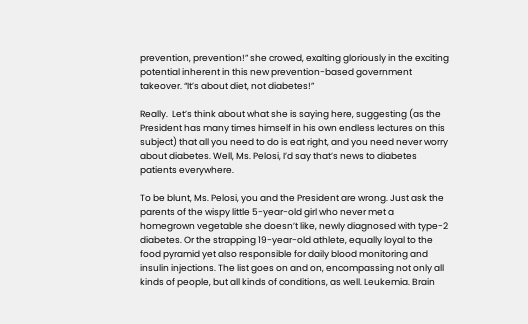prevention, prevention!” she crowed, exalting gloriously in the exciting potential inherent in this new prevention-based government takeover. “It’s about diet, not diabetes!”

Really.  Let’s think about what she is saying here, suggesting (as the President has many times himself in his own endless lectures on this subject) that all you need to do is eat right, and you need never worry about diabetes. Well, Ms. Pelosi, I’d say that’s news to diabetes patients everywhere.

To be blunt, Ms. Pelosi, you and the President are wrong. Just ask the parents of the wispy little 5-year-old girl who never met a homegrown vegetable she doesn’t like, newly diagnosed with type-2 diabetes. Or the strapping 19-year-old athlete, equally loyal to the food pyramid yet also responsible for daily blood monitoring and insulin injections. The list goes on and on, encompassing not only all kinds of people, but all kinds of conditions, as well. Leukemia. Brain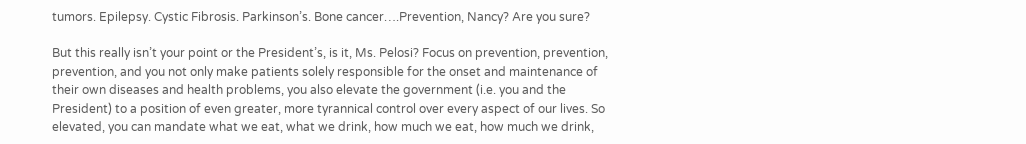tumors. Epilepsy. Cystic Fibrosis. Parkinson’s. Bone cancer….Prevention, Nancy? Are you sure?

But this really isn’t your point or the President’s, is it, Ms. Pelosi? Focus on prevention, prevention, prevention, and you not only make patients solely responsible for the onset and maintenance of their own diseases and health problems, you also elevate the government (i.e. you and the President) to a position of even greater, more tyrannical control over every aspect of our lives. So elevated, you can mandate what we eat, what we drink, how much we eat, how much we drink,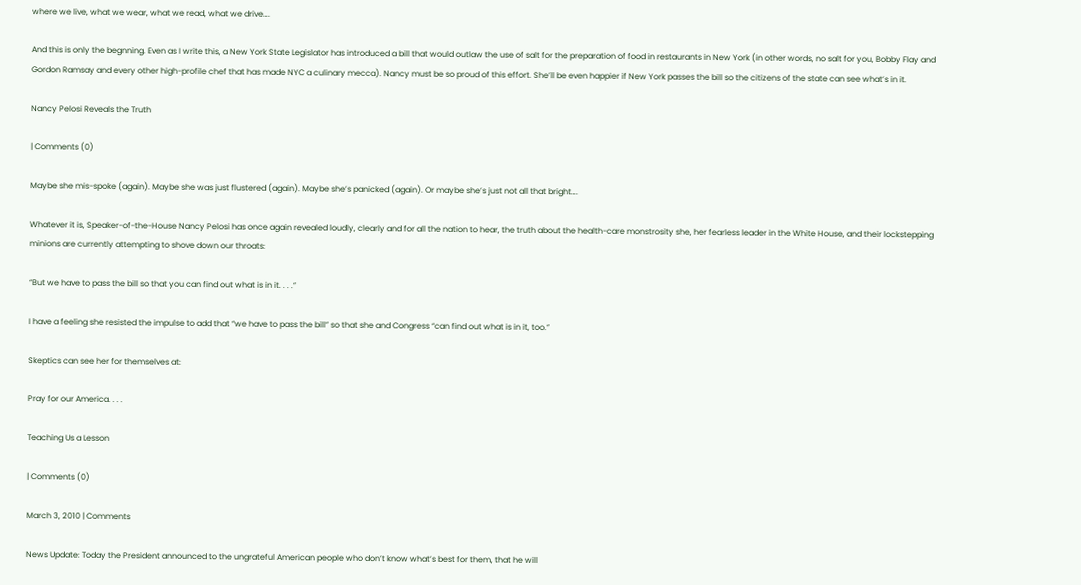where we live, what we wear, what we read, what we drive….

And this is only the begnning. Even as I write this, a New York State Legislator has introduced a bill that would outlaw the use of salt for the preparation of food in restaurants in New York (in other words, no salt for you, Bobby Flay and Gordon Ramsay and every other high-profile chef that has made NYC a culinary mecca). Nancy must be so proud of this effort. She’ll be even happier if New York passes the bill so the citizens of the state can see what’s in it.

Nancy Pelosi Reveals the Truth

| Comments (0)

Maybe she mis-spoke (again). Maybe she was just flustered (again). Maybe she’s panicked (again). Or maybe she’s just not all that bright….

Whatever it is, Speaker-of-the-House Nancy Pelosi has once again revealed loudly, clearly and for all the nation to hear, the truth about the health-care monstrosity she, her fearless leader in the White House, and their lockstepping minions are currently attempting to shove down our throats:

“But we have to pass the bill so that you can find out what is in it. . . .”

I have a feeling she resisted the impulse to add that “we have to pass the bill” so that she and Congress “can find out what is in it, too.”

Skeptics can see her for themselves at:

Pray for our America. . . .

Teaching Us a Lesson

| Comments (0)

March 3, 2010 | Comments

News Update: Today the President announced to the ungrateful American people who don’t know what’s best for them, that he will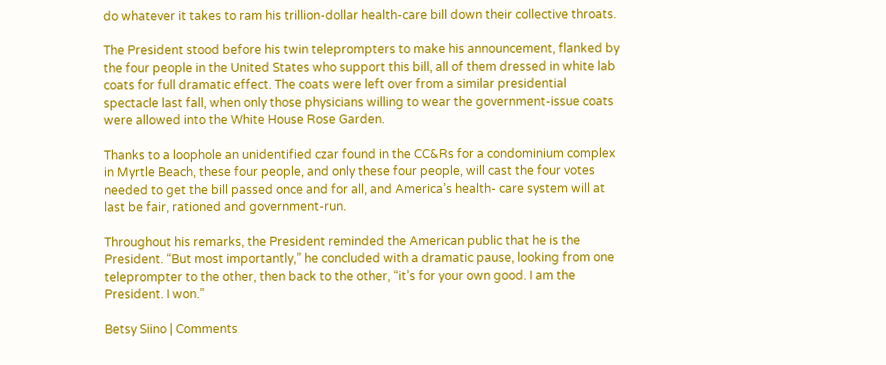do whatever it takes to ram his trillion-dollar health-care bill down their collective throats.

The President stood before his twin teleprompters to make his announcement, flanked by the four people in the United States who support this bill, all of them dressed in white lab coats for full dramatic effect. The coats were left over from a similar presidential spectacle last fall, when only those physicians willing to wear the government-issue coats were allowed into the White House Rose Garden.

Thanks to a loophole an unidentified czar found in the CC&Rs for a condominium complex in Myrtle Beach, these four people, and only these four people, will cast the four votes needed to get the bill passed once and for all, and America’s health- care system will at last be fair, rationed and government-run.

Throughout his remarks, the President reminded the American public that he is the President. “But most importantly,” he concluded with a dramatic pause, looking from one teleprompter to the other, then back to the other, “it’s for your own good. I am the President. I won.”

Betsy Siino | Comments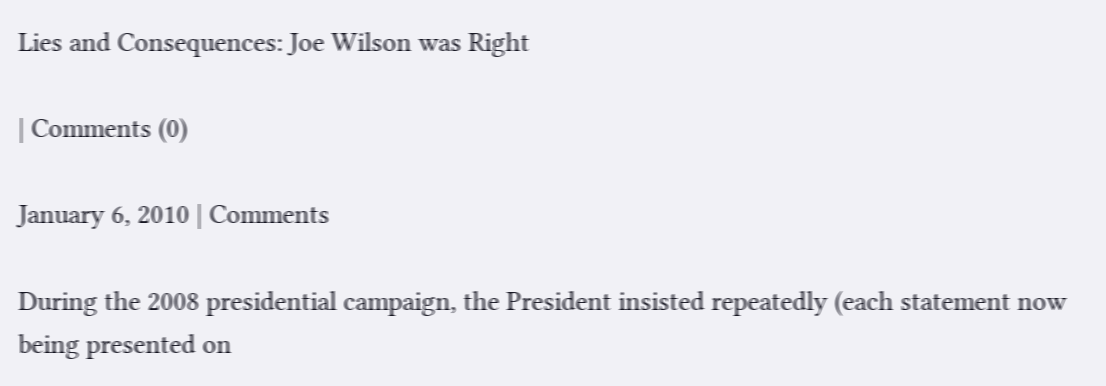Lies and Consequences: Joe Wilson was Right

| Comments (0)

January 6, 2010 | Comments

During the 2008 presidential campaign, the President insisted repeatedly (each statement now being presented on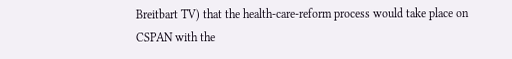Breitbart TV) that the health-care-reform process would take place on CSPAN with the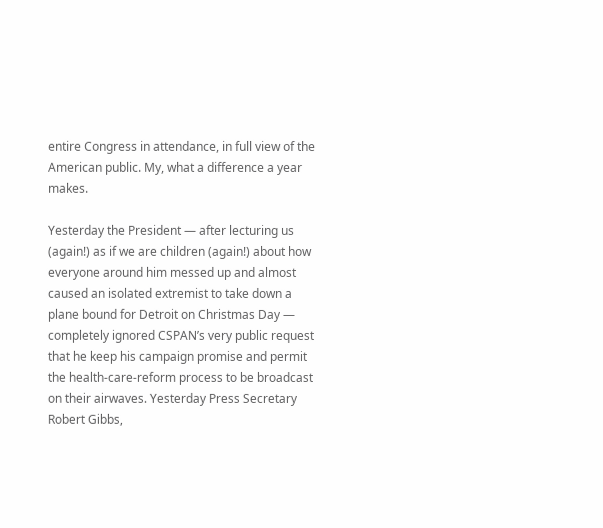entire Congress in attendance, in full view of the American public. My, what a difference a year makes.

Yesterday the President — after lecturing us (again!) as if we are children (again!) about how everyone around him messed up and almost caused an isolated extremist to take down a plane bound for Detroit on Christmas Day — completely ignored CSPAN’s very public request that he keep his campaign promise and permit the health-care-reform process to be broadcast on their airwaves. Yesterday Press Secretary Robert Gibbs,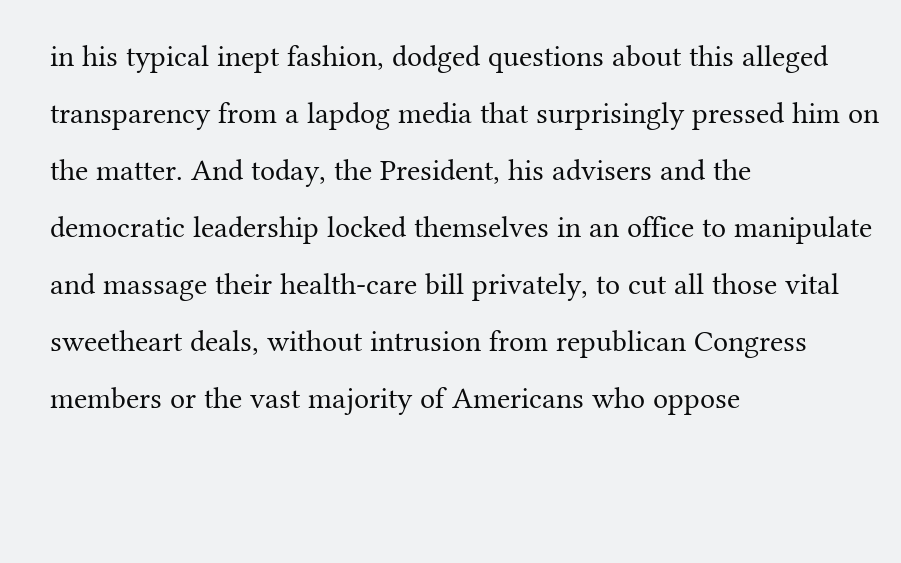in his typical inept fashion, dodged questions about this alleged transparency from a lapdog media that surprisingly pressed him on the matter. And today, the President, his advisers and the democratic leadership locked themselves in an office to manipulate and massage their health-care bill privately, to cut all those vital sweetheart deals, without intrusion from republican Congress members or the vast majority of Americans who oppose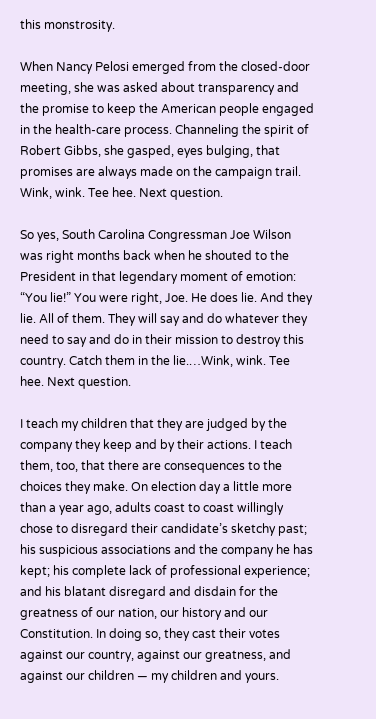this monstrosity.

When Nancy Pelosi emerged from the closed-door meeting, she was asked about transparency and the promise to keep the American people engaged in the health-care process. Channeling the spirit of Robert Gibbs, she gasped, eyes bulging, that promises are always made on the campaign trail. Wink, wink. Tee hee. Next question.

So yes, South Carolina Congressman Joe Wilson was right months back when he shouted to the President in that legendary moment of emotion: “You lie!” You were right, Joe. He does lie. And they lie. All of them. They will say and do whatever they need to say and do in their mission to destroy this country. Catch them in the lie.…Wink, wink. Tee hee. Next question.

I teach my children that they are judged by the company they keep and by their actions. I teach them, too, that there are consequences to the choices they make. On election day a little more than a year ago, adults coast to coast willingly chose to disregard their candidate’s sketchy past; his suspicious associations and the company he has kept; his complete lack of professional experience; and his blatant disregard and disdain for the greatness of our nation, our history and our Constitution. In doing so, they cast their votes against our country, against our greatness, and against our children — my children and yours.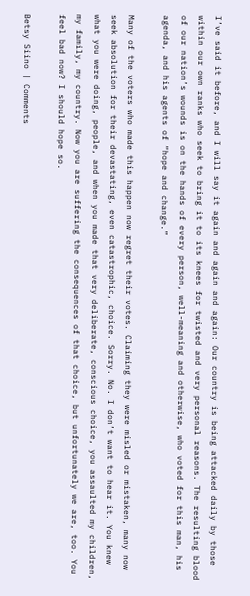I’ve said it before, and I will say it again and again and again: Our country is being attacked daily by those within our own ranks who seek to bring it to its knees for twisted and very personal reasons. The resulting blood of our nation’s wounds is on the hands of every person, well-meaning and otherwise, who voted for this man, his agenda, and his agents of “hope and change.”

Many of the voters who made this happen now regret their votes. Claiming they were misled or mistaken, many now seek absolution for their devastating, even catastrophic, choice. Sorry. No. I don’t want to hear it. You knew what you were doing, people, and when you made that very deliberate, conscious choice, you assaulted my children, my family, my country. Now you are suffering the consequences of that choice, but unfortunately we are, too. You feel bad now? I should hope so.

Betsy Siino | Comments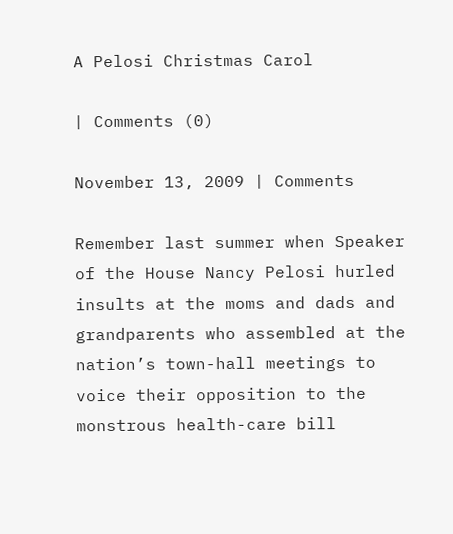A Pelosi Christmas Carol

| Comments (0)

November 13, 2009 | Comments

Remember last summer when Speaker of the House Nancy Pelosi hurled insults at the moms and dads and grandparents who assembled at the nation’s town-hall meetings to voice their opposition to the monstrous health-care bill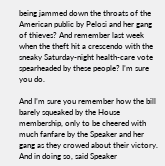being jammed down the throats of the American public by Pelosi and her gang of thieves? And remember last week when the theft hit a crescendo with the sneaky Saturday-night health-care vote spearheaded by these people? I’m sure you do.

And I’m sure you remember how the bill barely squeaked by the House membership, only to be cheered with much fanfare by the Speaker and her gang as they crowed about their victory. And in doing so, said Speaker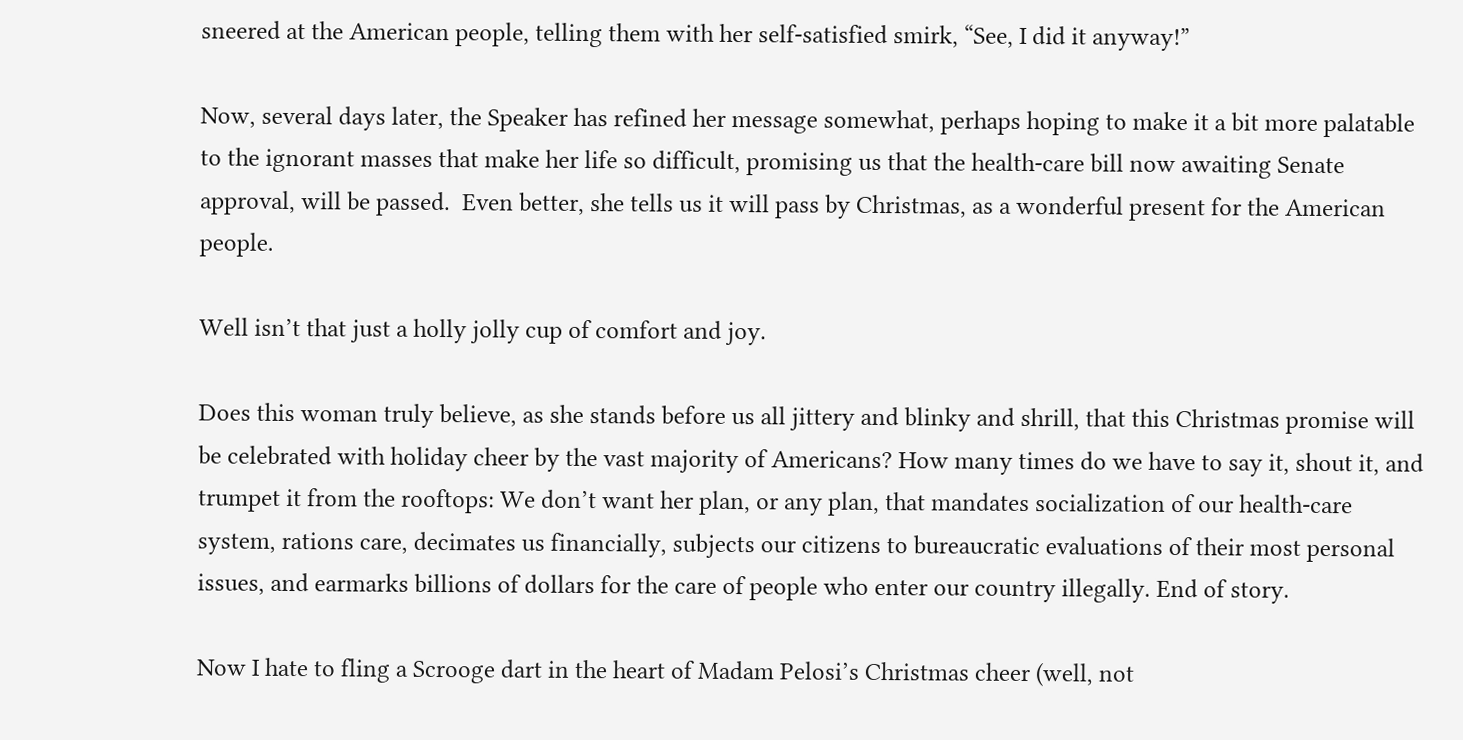sneered at the American people, telling them with her self-satisfied smirk, “See, I did it anyway!”

Now, several days later, the Speaker has refined her message somewhat, perhaps hoping to make it a bit more palatable to the ignorant masses that make her life so difficult, promising us that the health-care bill now awaiting Senate approval, will be passed.  Even better, she tells us it will pass by Christmas, as a wonderful present for the American people.

Well isn’t that just a holly jolly cup of comfort and joy.

Does this woman truly believe, as she stands before us all jittery and blinky and shrill, that this Christmas promise will be celebrated with holiday cheer by the vast majority of Americans? How many times do we have to say it, shout it, and trumpet it from the rooftops: We don’t want her plan, or any plan, that mandates socialization of our health-care system, rations care, decimates us financially, subjects our citizens to bureaucratic evaluations of their most personal issues, and earmarks billions of dollars for the care of people who enter our country illegally. End of story.

Now I hate to fling a Scrooge dart in the heart of Madam Pelosi’s Christmas cheer (well, not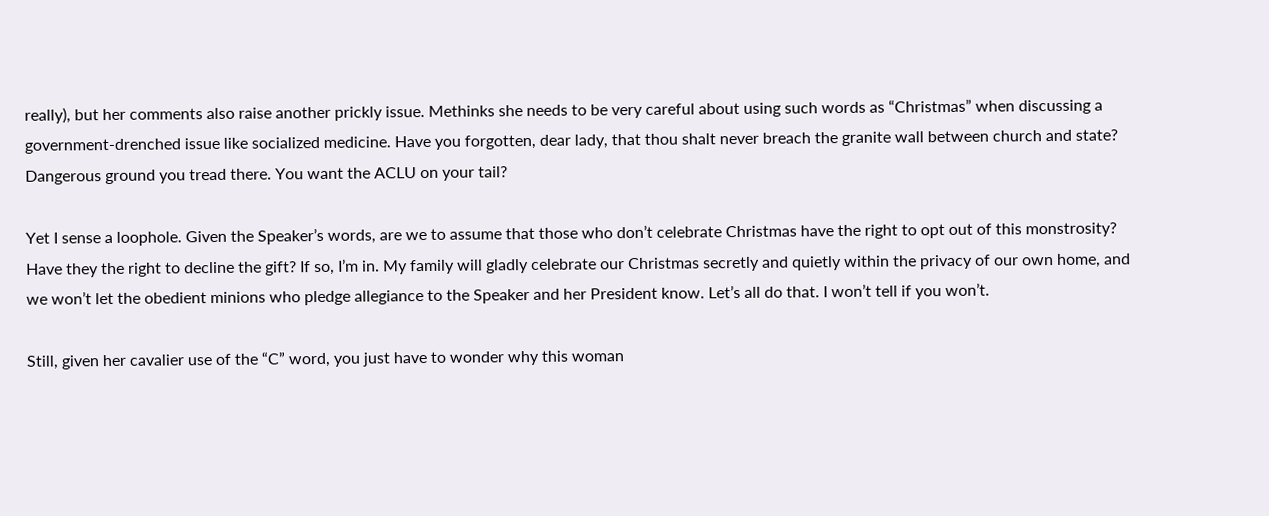really), but her comments also raise another prickly issue. Methinks she needs to be very careful about using such words as “Christmas” when discussing a government-drenched issue like socialized medicine. Have you forgotten, dear lady, that thou shalt never breach the granite wall between church and state? Dangerous ground you tread there. You want the ACLU on your tail?

Yet I sense a loophole. Given the Speaker’s words, are we to assume that those who don’t celebrate Christmas have the right to opt out of this monstrosity? Have they the right to decline the gift? If so, I’m in. My family will gladly celebrate our Christmas secretly and quietly within the privacy of our own home, and we won’t let the obedient minions who pledge allegiance to the Speaker and her President know. Let’s all do that. I won’t tell if you won’t.

Still, given her cavalier use of the “C” word, you just have to wonder why this woman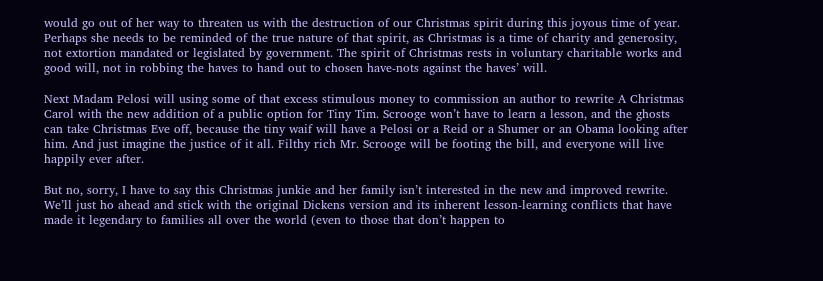would go out of her way to threaten us with the destruction of our Christmas spirit during this joyous time of year. Perhaps she needs to be reminded of the true nature of that spirit, as Christmas is a time of charity and generosity, not extortion mandated or legislated by government. The spirit of Christmas rests in voluntary charitable works and good will, not in robbing the haves to hand out to chosen have-nots against the haves’ will.

Next Madam Pelosi will using some of that excess stimulous money to commission an author to rewrite A Christmas Carol with the new addition of a public option for Tiny Tim. Scrooge won’t have to learn a lesson, and the ghosts can take Christmas Eve off, because the tiny waif will have a Pelosi or a Reid or a Shumer or an Obama looking after him. And just imagine the justice of it all. Filthy rich Mr. Scrooge will be footing the bill, and everyone will live happily ever after.

But no, sorry, I have to say this Christmas junkie and her family isn’t interested in the new and improved rewrite. We’ll just ho ahead and stick with the original Dickens version and its inherent lesson-learning conflicts that have made it legendary to families all over the world (even to those that don’t happen to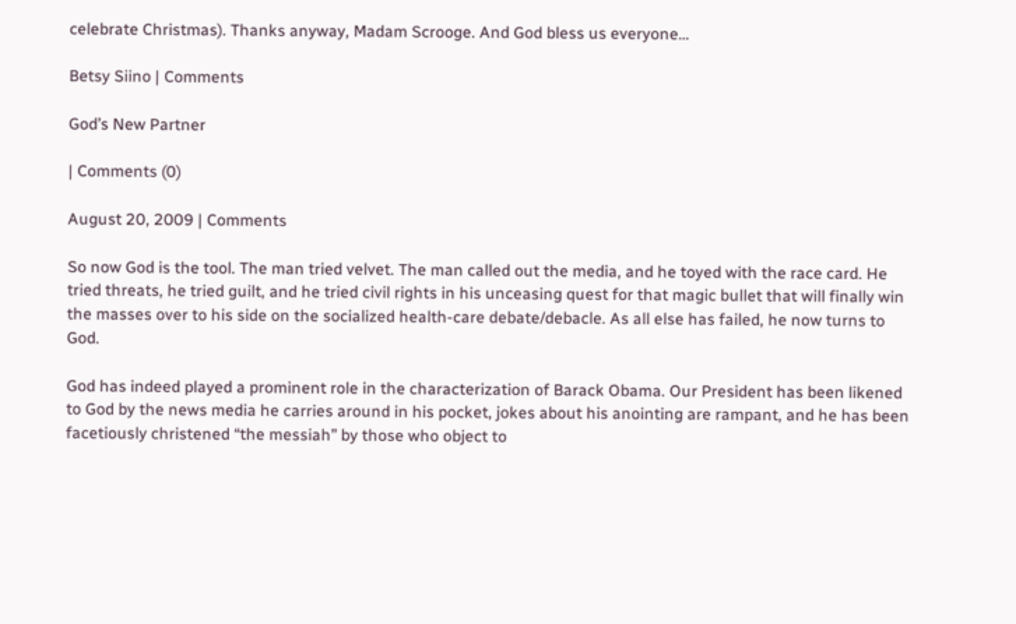celebrate Christmas). Thanks anyway, Madam Scrooge. And God bless us everyone…

Betsy Siino | Comments

God’s New Partner

| Comments (0)

August 20, 2009 | Comments

So now God is the tool. The man tried velvet. The man called out the media, and he toyed with the race card. He tried threats, he tried guilt, and he tried civil rights in his unceasing quest for that magic bullet that will finally win the masses over to his side on the socialized health-care debate/debacle. As all else has failed, he now turns to God.

God has indeed played a prominent role in the characterization of Barack Obama. Our President has been likened to God by the news media he carries around in his pocket, jokes about his anointing are rampant, and he has been facetiously christened “the messiah” by those who object to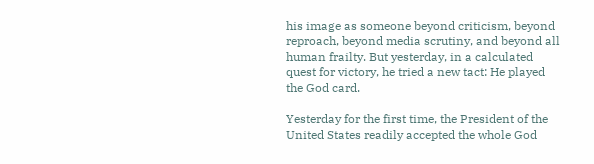his image as someone beyond criticism, beyond reproach, beyond media scrutiny, and beyond all human frailty. But yesterday, in a calculated quest for victory, he tried a new tact: He played the God card.

Yesterday for the first time, the President of the United States readily accepted the whole God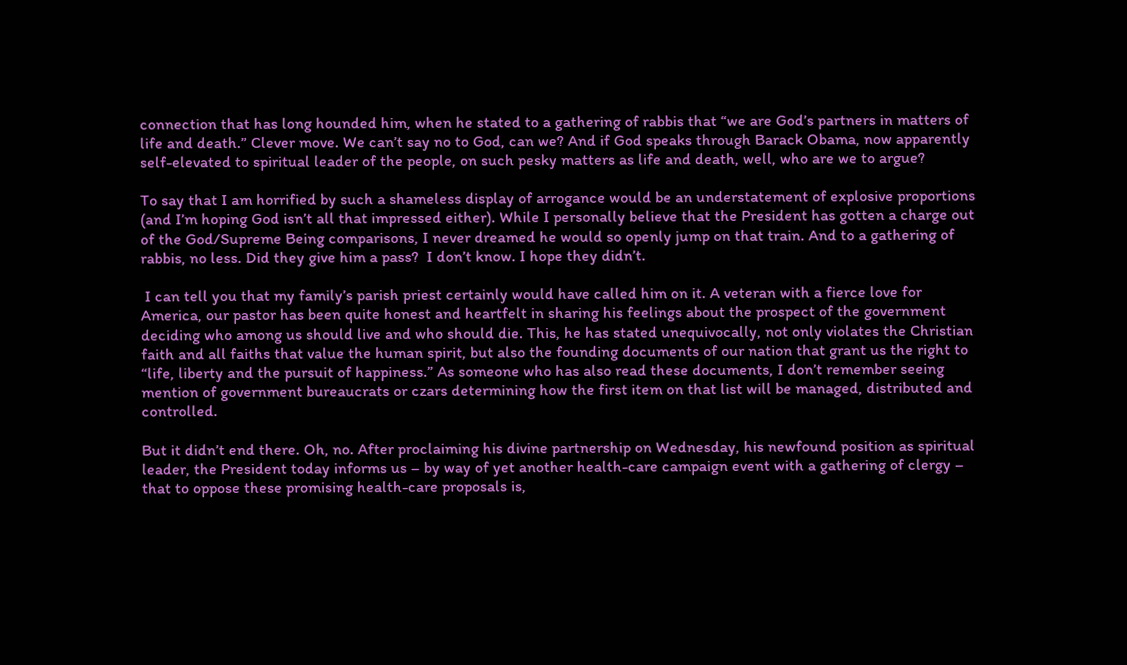connection that has long hounded him, when he stated to a gathering of rabbis that “we are God’s partners in matters of life and death.” Clever move. We can’t say no to God, can we? And if God speaks through Barack Obama, now apparently self-elevated to spiritual leader of the people, on such pesky matters as life and death, well, who are we to argue?

To say that I am horrified by such a shameless display of arrogance would be an understatement of explosive proportions (and I’m hoping God isn’t all that impressed either). While I personally believe that the President has gotten a charge out of the God/Supreme Being comparisons, I never dreamed he would so openly jump on that train. And to a gathering of rabbis, no less. Did they give him a pass?  I don’t know. I hope they didn’t.

 I can tell you that my family’s parish priest certainly would have called him on it. A veteran with a fierce love for America, our pastor has been quite honest and heartfelt in sharing his feelings about the prospect of the government deciding who among us should live and who should die. This, he has stated unequivocally, not only violates the Christian faith and all faiths that value the human spirit, but also the founding documents of our nation that grant us the right to “life, liberty and the pursuit of happiness.” As someone who has also read these documents, I don’t remember seeing mention of government bureaucrats or czars determining how the first item on that list will be managed, distributed and controlled.

But it didn’t end there. Oh, no. After proclaiming his divine partnership on Wednesday, his newfound position as spiritual leader, the President today informs us – by way of yet another health-care campaign event with a gathering of clergy – that to oppose these promising health-care proposals is,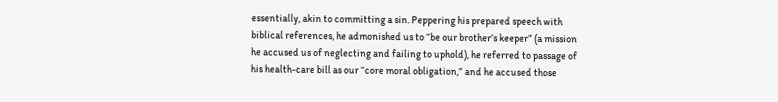essentially, akin to committing a sin. Peppering his prepared speech with biblical references, he admonished us to “be our brother’s keeper” (a mission he accused us of neglecting and failing to uphold), he referred to passage of his health-care bill as our “core moral obligation,” and he accused those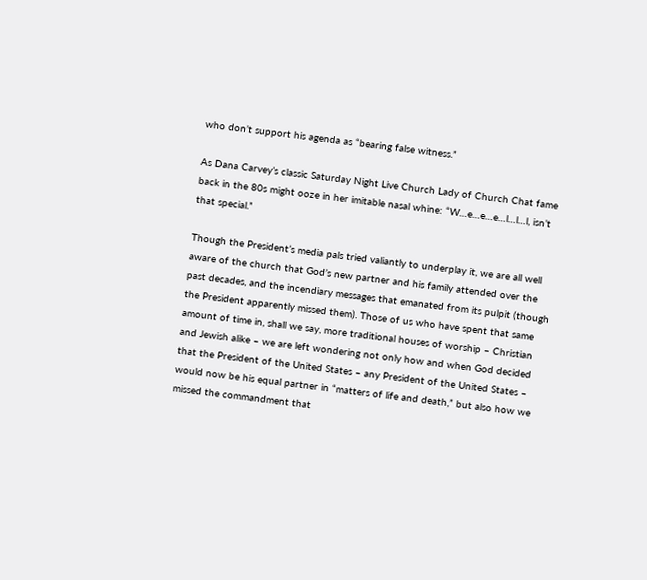who don’t support his agenda as “bearing false witness.”

As Dana Carvey’s classic Saturday Night Live Church Lady of Church Chat fame back in the 80s might ooze in her imitable nasal whine: “W…e…e…e…l…l…l, isn’t that special.”

Though the President’s media pals tried valiantly to underplay it, we are all well aware of the church that God’s new partner and his family attended over the past decades, and the incendiary messages that emanated from its pulpit (though the President apparently missed them). Those of us who have spent that same amount of time in, shall we say, more traditional houses of worship – Christian and Jewish alike – we are left wondering not only how and when God decided that the President of the United States – any President of the United States – would now be his equal partner in “matters of life and death,” but also how we missed the commandment that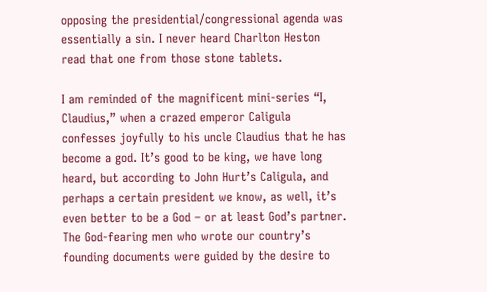opposing the presidential/congressional agenda was essentially a sin. I never heard Charlton Heston read that one from those stone tablets.

I am reminded of the magnificent mini-series “I, Claudius,” when a crazed emperor Caligula confesses joyfully to his uncle Claudius that he has become a god. It’s good to be king, we have long heard, but according to John Hurt’s Caligula, and perhaps a certain president we know, as well, it’s even better to be a God – or at least God’s partner. The God-fearing men who wrote our country’s founding documents were guided by the desire to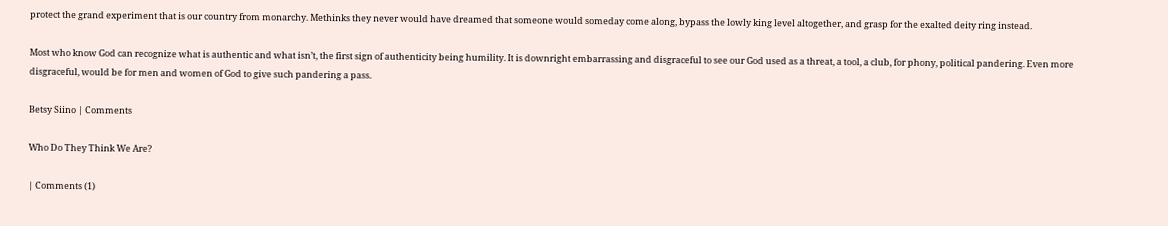protect the grand experiment that is our country from monarchy. Methinks they never would have dreamed that someone would someday come along, bypass the lowly king level altogether, and grasp for the exalted deity ring instead.

Most who know God can recognize what is authentic and what isn’t, the first sign of authenticity being humility. It is downright embarrassing and disgraceful to see our God used as a threat, a tool, a club, for phony, political pandering. Even more disgraceful, would be for men and women of God to give such pandering a pass.

Betsy Siino | Comments

Who Do They Think We Are?

| Comments (1)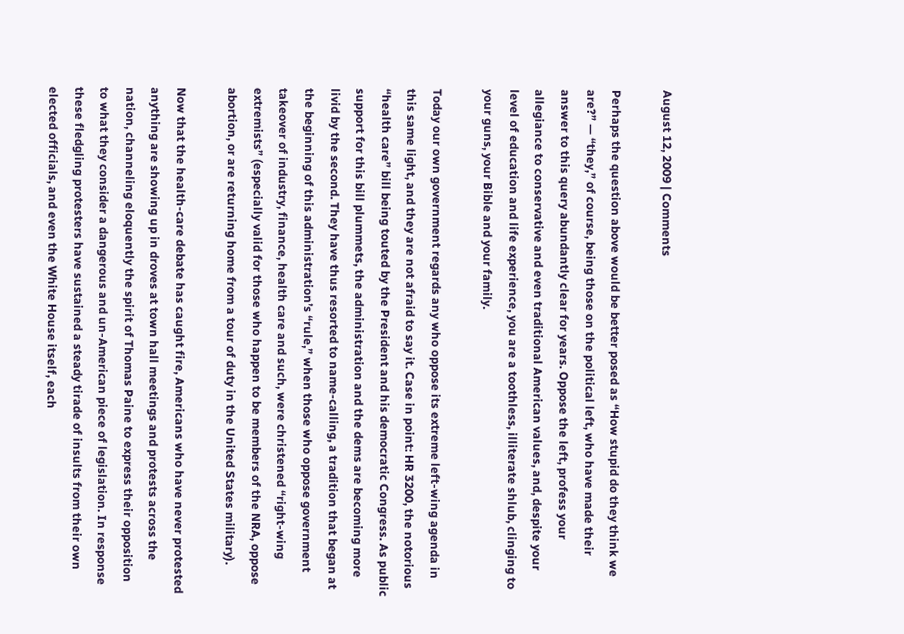August 12, 2009 | Comments

Perhaps the question above would be better posed as “How stupid do they think we are?” — “they,” of course, being those on the political left, who have made their answer to this query abundantly clear for years. Oppose the left, profess your allegiance to conservative and even traditional American values, and, despite your level of education and life experience, you are a toothless, illiterate shlub, clinging to your guns, your Bible and your family.

Today our own government regards any who oppose its extreme left-wing agenda in this same light, and they are not afraid to say it. Case in point: HR 3200, the notorious “health care” bill being touted by the President and his democratic Congress. As public support for this bill plummets, the administration and the dems are becoming more livid by the second. They have thus resorted to name-calling, a tradition that began at the beginning of this administration’s “rule,” when those who oppose government takeover of industry, finance, health care and such, were christened “right-wing extremists” (especially valid for those who happen to be members of the NRA, oppose abortion, or are returning home from a tour of duty in the United States military).

Now that the health-care debate has caught fire, Americans who have never protested anything are showing up in droves at town hall meetings and protests across the nation, channeling eloquently the spirit of Thomas Paine to express their opposition to what they consider a dangerous and un-American piece of legislation. In response these fledgling protesters have sustained a steady tirade of insults from their own elected officials, and even the White House itself, each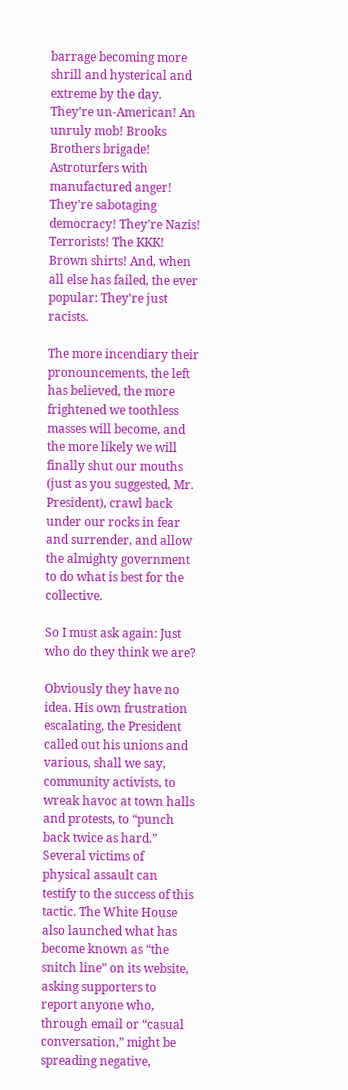barrage becoming more shrill and hysterical and extreme by the day. They’re un-American! An unruly mob! Brooks Brothers brigade! Astroturfers with manufactured anger! They’re sabotaging democracy! They’re Nazis! Terrorists! The KKK! Brown shirts! And, when all else has failed, the ever popular: They’re just racists.

The more incendiary their pronouncements, the left has believed, the more frightened we toothless masses will become, and the more likely we will finally shut our mouths (just as you suggested, Mr. President), crawl back under our rocks in fear and surrender, and allow the almighty government to do what is best for the collective.

So I must ask again: Just who do they think we are?

Obviously they have no idea. His own frustration escalating, the President called out his unions and various, shall we say, community activists, to wreak havoc at town halls and protests, to “punch back twice as hard.” Several victims of physical assault can testify to the success of this tactic. The White House also launched what has become known as “the snitch line” on its website, asking supporters to report anyone who, through email or “casual conversation,” might be spreading negative,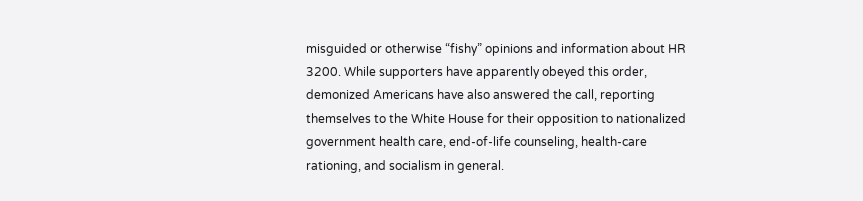misguided or otherwise “fishy” opinions and information about HR 3200. While supporters have apparently obeyed this order, demonized Americans have also answered the call, reporting themselves to the White House for their opposition to nationalized government health care, end-of-life counseling, health-care rationing, and socialism in general.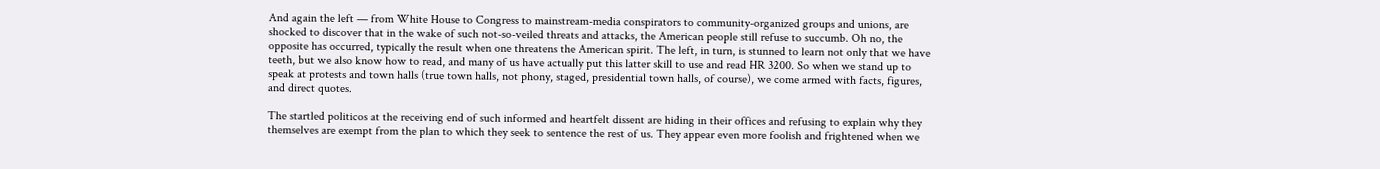And again the left — from White House to Congress to mainstream-media conspirators to community-organized groups and unions, are shocked to discover that in the wake of such not-so-veiled threats and attacks, the American people still refuse to succumb. Oh no, the opposite has occurred, typically the result when one threatens the American spirit. The left, in turn, is stunned to learn not only that we have teeth, but we also know how to read, and many of us have actually put this latter skill to use and read HR 3200. So when we stand up to speak at protests and town halls (true town halls, not phony, staged, presidential town halls, of course), we come armed with facts, figures, and direct quotes.

The startled politicos at the receiving end of such informed and heartfelt dissent are hiding in their offices and refusing to explain why they themselves are exempt from the plan to which they seek to sentence the rest of us. They appear even more foolish and frightened when we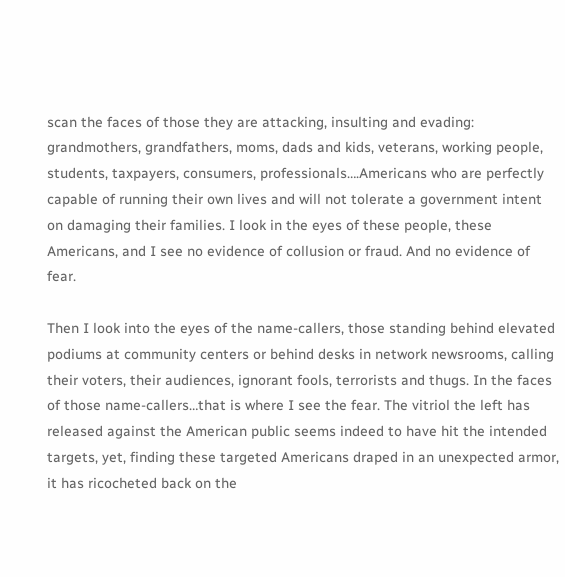scan the faces of those they are attacking, insulting and evading: grandmothers, grandfathers, moms, dads and kids, veterans, working people, students, taxpayers, consumers, professionals….Americans who are perfectly capable of running their own lives and will not tolerate a government intent on damaging their families. I look in the eyes of these people, these Americans, and I see no evidence of collusion or fraud. And no evidence of fear.

Then I look into the eyes of the name-callers, those standing behind elevated podiums at community centers or behind desks in network newsrooms, calling their voters, their audiences, ignorant fools, terrorists and thugs. In the faces of those name-callers…that is where I see the fear. The vitriol the left has released against the American public seems indeed to have hit the intended targets, yet, finding these targeted Americans draped in an unexpected armor, it has ricocheted back on the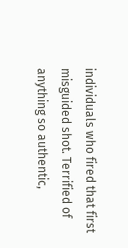individuals who fired that first misguided shot. Terrified of anything so authentic,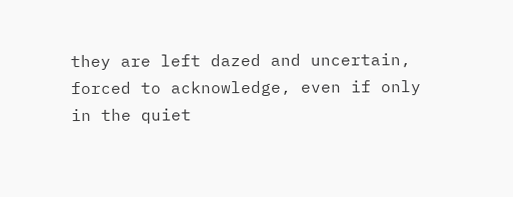they are left dazed and uncertain, forced to acknowledge, even if only in the quiet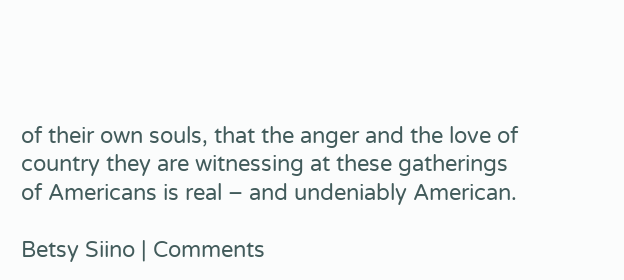of their own souls, that the anger and the love of country they are witnessing at these gatherings of Americans is real – and undeniably American.

Betsy Siino | Comments